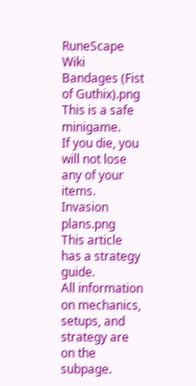RuneScape Wiki
Bandages (Fist of Guthix).png
This is a safe minigame.
If you die, you will not lose any of your items.
Invasion plans.png
This article has a strategy guide.
All information on mechanics, setups, and strategy are on the subpage.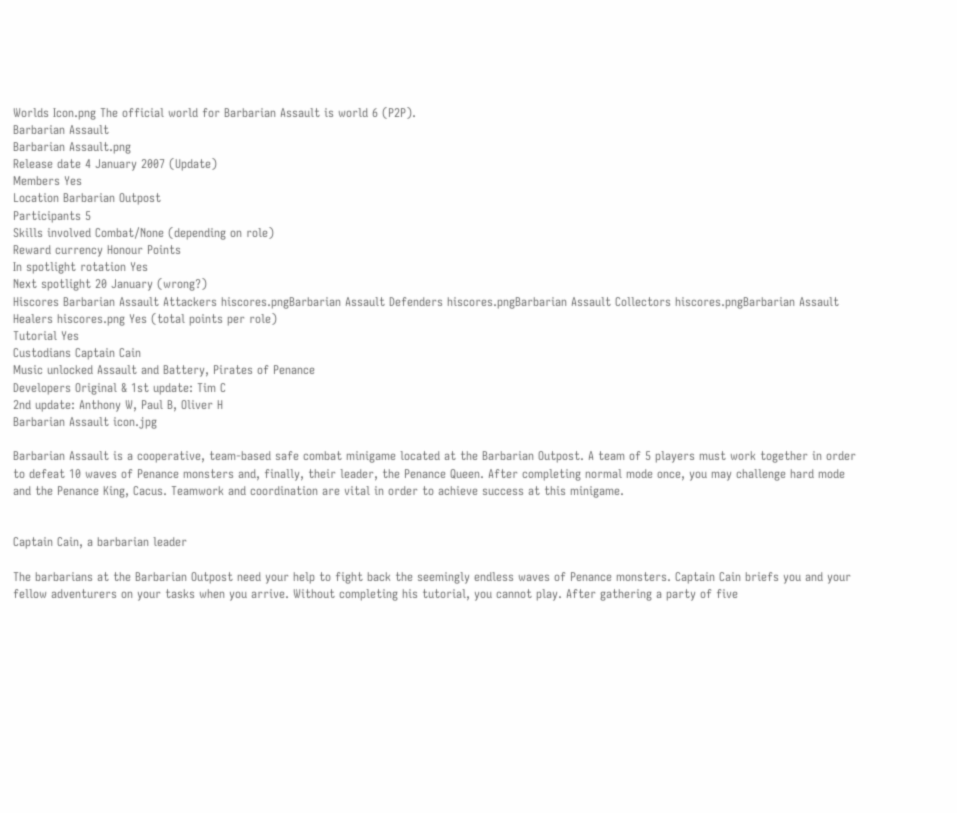Worlds Icon.png The official world for Barbarian Assault is world 6 (P2P).
Barbarian Assault
Barbarian Assault.png
Release date 4 January 2007 (Update)
Members Yes
Location Barbarian Outpost
Participants 5
Skills involved Combat/None (depending on role)
Reward currency Honour Points
In spotlight rotation Yes
Next spotlight 20 January (wrong?)
Hiscores Barbarian Assault Attackers hiscores.pngBarbarian Assault Defenders hiscores.pngBarbarian Assault Collectors hiscores.pngBarbarian Assault Healers hiscores.png Yes (total points per role)
Tutorial Yes
Custodians Captain Cain
Music unlocked Assault and Battery, Pirates of Penance
Developers Original & 1st update: Tim C
2nd update: Anthony W, Paul B, Oliver H
Barbarian Assault icon.jpg

Barbarian Assault is a cooperative, team-based safe combat minigame located at the Barbarian Outpost. A team of 5 players must work together in order to defeat 10 waves of Penance monsters and, finally, their leader, the Penance Queen. After completing normal mode once, you may challenge hard mode and the Penance King, Cacus. Teamwork and coordination are vital in order to achieve success at this minigame.


Captain Cain, a barbarian leader

The barbarians at the Barbarian Outpost need your help to fight back the seemingly endless waves of Penance monsters. Captain Cain briefs you and your fellow adventurers on your tasks when you arrive. Without completing his tutorial, you cannot play. After gathering a party of five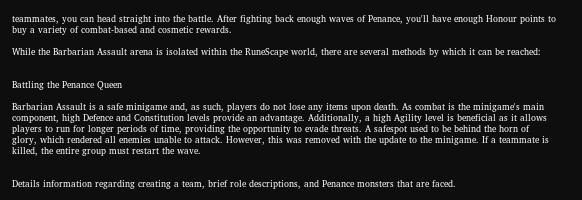teammates, you can head straight into the battle. After fighting back enough waves of Penance, you'll have enough Honour points to buy a variety of combat-based and cosmetic rewards.

While the Barbarian Assault arena is isolated within the RuneScape world, there are several methods by which it can be reached:


Battling the Penance Queen

Barbarian Assault is a safe minigame and, as such, players do not lose any items upon death. As combat is the minigame's main component, high Defence and Constitution levels provide an advantage. Additionally, a high Agility level is beneficial as it allows players to run for longer periods of time, providing the opportunity to evade threats. A safespot used to be behind the horn of glory, which rendered all enemies unable to attack. However, this was removed with the update to the minigame. If a teammate is killed, the entire group must restart the wave.


Details information regarding creating a team, brief role descriptions, and Penance monsters that are faced.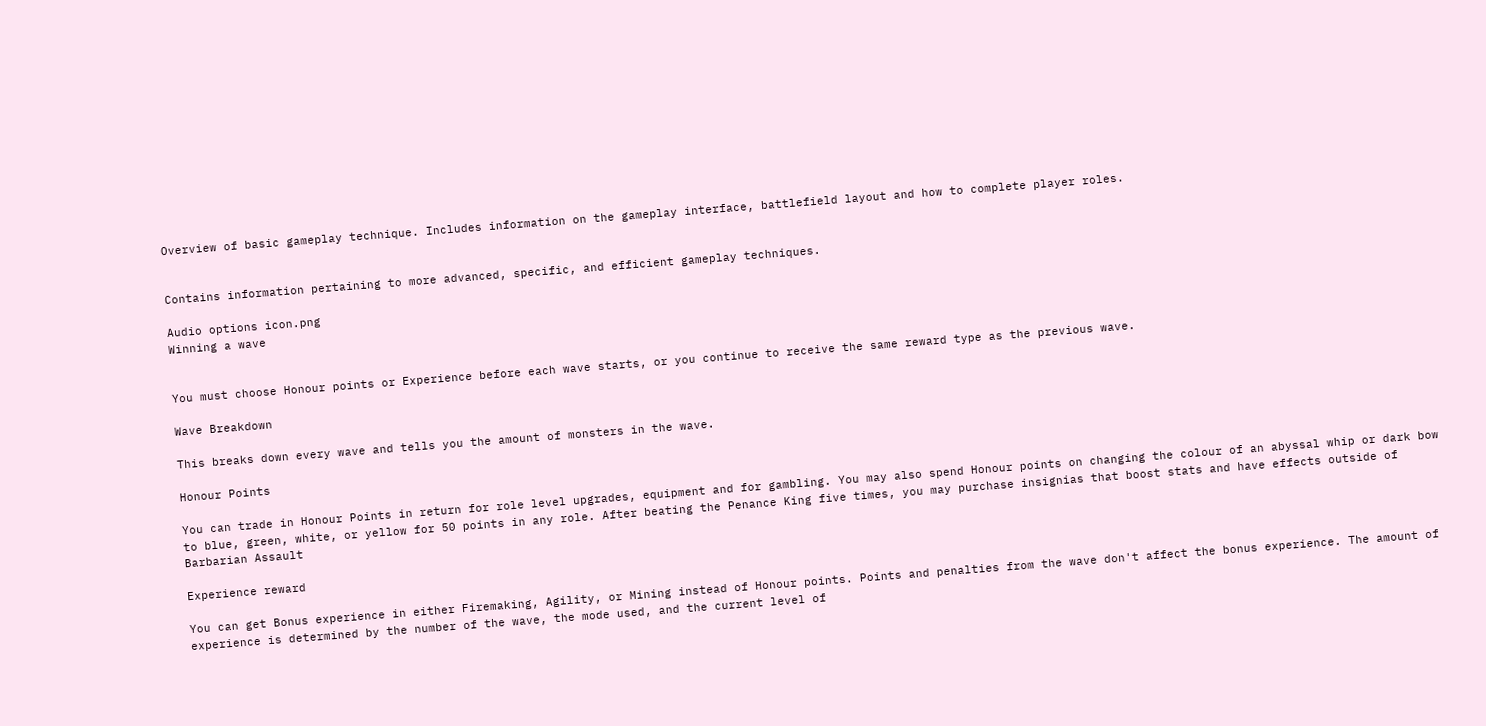Overview of basic gameplay technique. Includes information on the gameplay interface, battlefield layout and how to complete player roles.


Contains information pertaining to more advanced, specific, and efficient gameplay techniques.

Audio options icon.png
Winning a wave


You must choose Honour points or Experience before each wave starts, or you continue to receive the same reward type as the previous wave.

Wave Breakdown

This breaks down every wave and tells you the amount of monsters in the wave.

Honour Points

You can trade in Honour Points in return for role level upgrades, equipment and for gambling. You may also spend Honour points on changing the colour of an abyssal whip or dark bow to blue, green, white, or yellow for 50 points in any role. After beating the Penance King five times, you may purchase insignias that boost stats and have effects outside of Barbarian Assault

Experience reward

You can get Bonus experience in either Firemaking, Agility, or Mining instead of Honour points. Points and penalties from the wave don't affect the bonus experience. The amount of experience is determined by the number of the wave, the mode used, and the current level of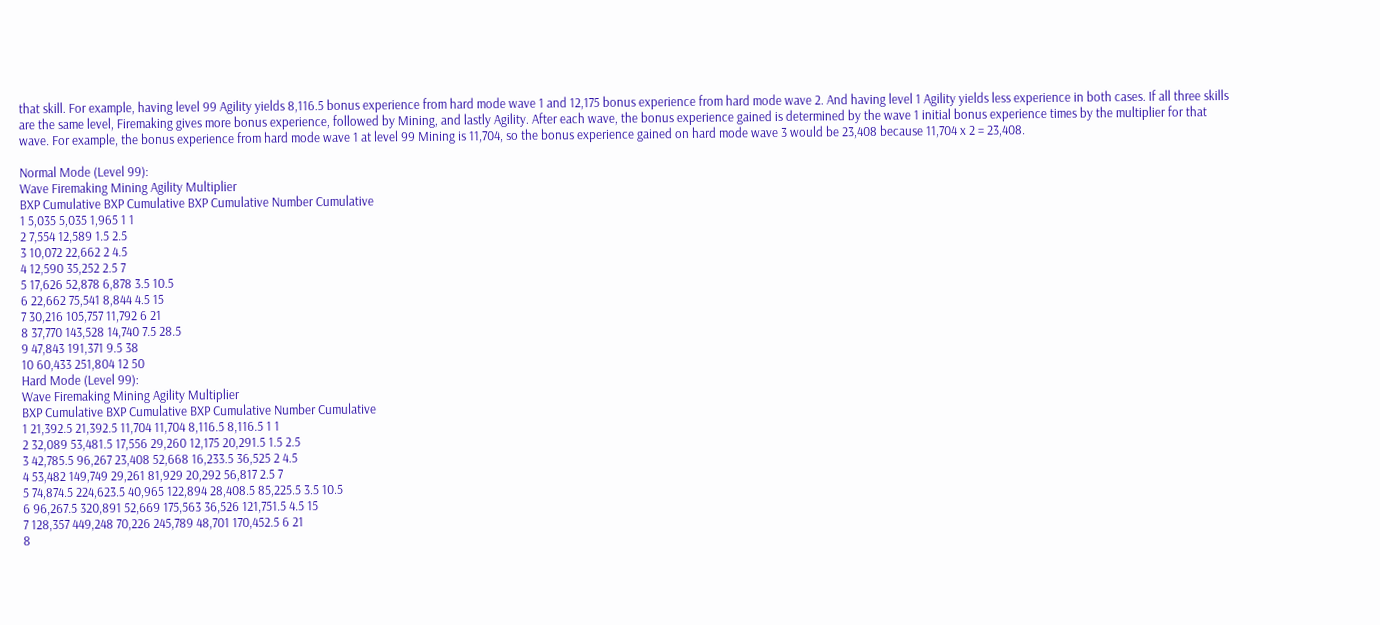that skill. For example, having level 99 Agility yields 8,116.5 bonus experience from hard mode wave 1 and 12,175 bonus experience from hard mode wave 2. And having level 1 Agility yields less experience in both cases. If all three skills are the same level, Firemaking gives more bonus experience, followed by Mining, and lastly Agility. After each wave, the bonus experience gained is determined by the wave 1 initial bonus experience times by the multiplier for that wave. For example, the bonus experience from hard mode wave 1 at level 99 Mining is 11,704, so the bonus experience gained on hard mode wave 3 would be 23,408 because 11,704 x 2 = 23,408.

Normal Mode (Level 99):
Wave Firemaking Mining Agility Multiplier
BXP Cumulative BXP Cumulative BXP Cumulative Number Cumulative
1 5,035 5,035 1,965 1 1
2 7,554 12,589 1.5 2.5
3 10,072 22,662 2 4.5
4 12,590 35,252 2.5 7
5 17,626 52,878 6,878 3.5 10.5
6 22,662 75,541 8,844 4.5 15
7 30,216 105,757 11,792 6 21
8 37,770 143,528 14,740 7.5 28.5
9 47,843 191,371 9.5 38
10 60,433 251,804 12 50
Hard Mode (Level 99):
Wave Firemaking Mining Agility Multiplier
BXP Cumulative BXP Cumulative BXP Cumulative Number Cumulative
1 21,392.5 21,392.5 11,704 11,704 8,116.5 8,116.5 1 1
2 32,089 53,481.5 17,556 29,260 12,175 20,291.5 1.5 2.5
3 42,785.5 96,267 23,408 52,668 16,233.5 36,525 2 4.5
4 53,482 149,749 29,261 81,929 20,292 56,817 2.5 7
5 74,874.5 224,623.5 40,965 122,894 28,408.5 85,225.5 3.5 10.5
6 96,267.5 320,891 52,669 175,563 36,526 121,751.5 4.5 15
7 128,357 449,248 70,226 245,789 48,701 170,452.5 6 21
8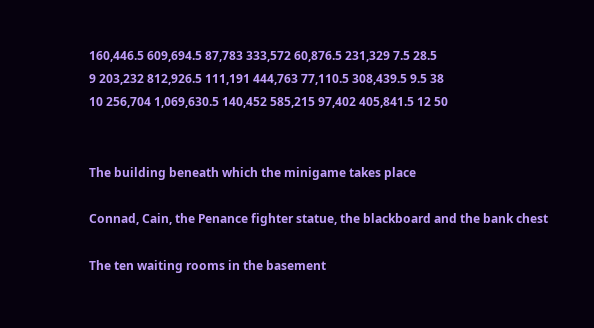160,446.5 609,694.5 87,783 333,572 60,876.5 231,329 7.5 28.5
9 203,232 812,926.5 111,191 444,763 77,110.5 308,439.5 9.5 38
10 256,704 1,069,630.5 140,452 585,215 97,402 405,841.5 12 50


The building beneath which the minigame takes place

Connad, Cain, the Penance fighter statue, the blackboard and the bank chest

The ten waiting rooms in the basement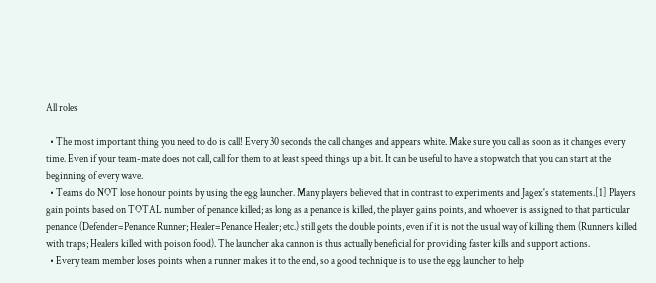All roles

  • The most important thing you need to do is call! Every 30 seconds the call changes and appears white. Make sure you call as soon as it changes every time. Even if your team-mate does not call, call for them to at least speed things up a bit. It can be useful to have a stopwatch that you can start at the beginning of every wave.
  • Teams do NOT lose honour points by using the egg launcher. Many players believed that in contrast to experiments and Jagex's statements.[1] Players gain points based on TOTAL number of penance killed; as long as a penance is killed, the player gains points, and whoever is assigned to that particular penance (Defender=Penance Runner; Healer=Penance Healer; etc.) still gets the double points, even if it is not the usual way of killing them (Runners killed with traps; Healers killed with poison food). The launcher aka cannon is thus actually beneficial for providing faster kills and support actions.
  • Every team member loses points when a runner makes it to the end, so a good technique is to use the egg launcher to help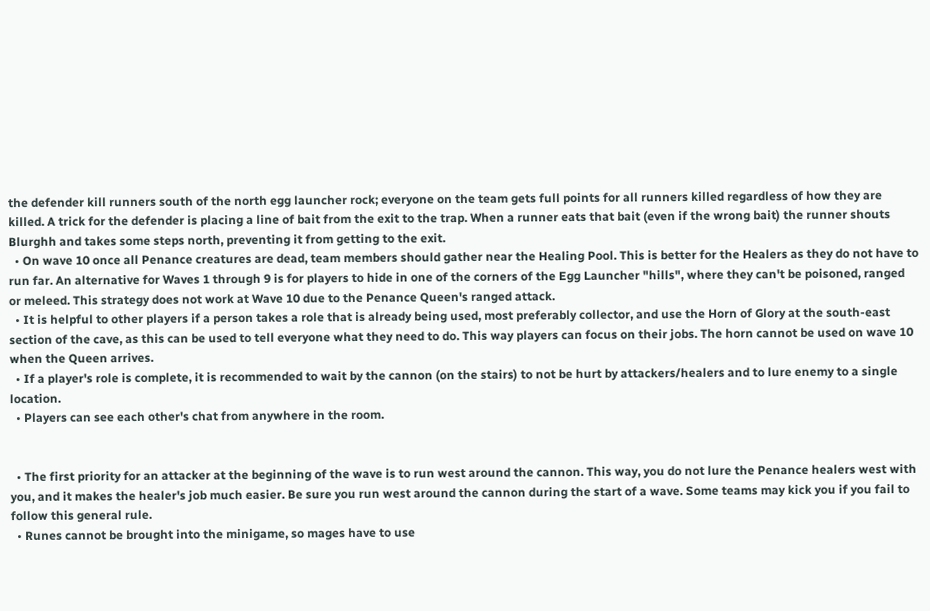the defender kill runners south of the north egg launcher rock; everyone on the team gets full points for all runners killed regardless of how they are killed. A trick for the defender is placing a line of bait from the exit to the trap. When a runner eats that bait (even if the wrong bait) the runner shouts Blurghh and takes some steps north, preventing it from getting to the exit.
  • On wave 10 once all Penance creatures are dead, team members should gather near the Healing Pool. This is better for the Healers as they do not have to run far. An alternative for Waves 1 through 9 is for players to hide in one of the corners of the Egg Launcher "hills", where they can't be poisoned, ranged or meleed. This strategy does not work at Wave 10 due to the Penance Queen's ranged attack.
  • It is helpful to other players if a person takes a role that is already being used, most preferably collector, and use the Horn of Glory at the south-east section of the cave, as this can be used to tell everyone what they need to do. This way players can focus on their jobs. The horn cannot be used on wave 10 when the Queen arrives.
  • If a player's role is complete, it is recommended to wait by the cannon (on the stairs) to not be hurt by attackers/healers and to lure enemy to a single location.
  • Players can see each other's chat from anywhere in the room.


  • The first priority for an attacker at the beginning of the wave is to run west around the cannon. This way, you do not lure the Penance healers west with you, and it makes the healer's job much easier. Be sure you run west around the cannon during the start of a wave. Some teams may kick you if you fail to follow this general rule.
  • Runes cannot be brought into the minigame, so mages have to use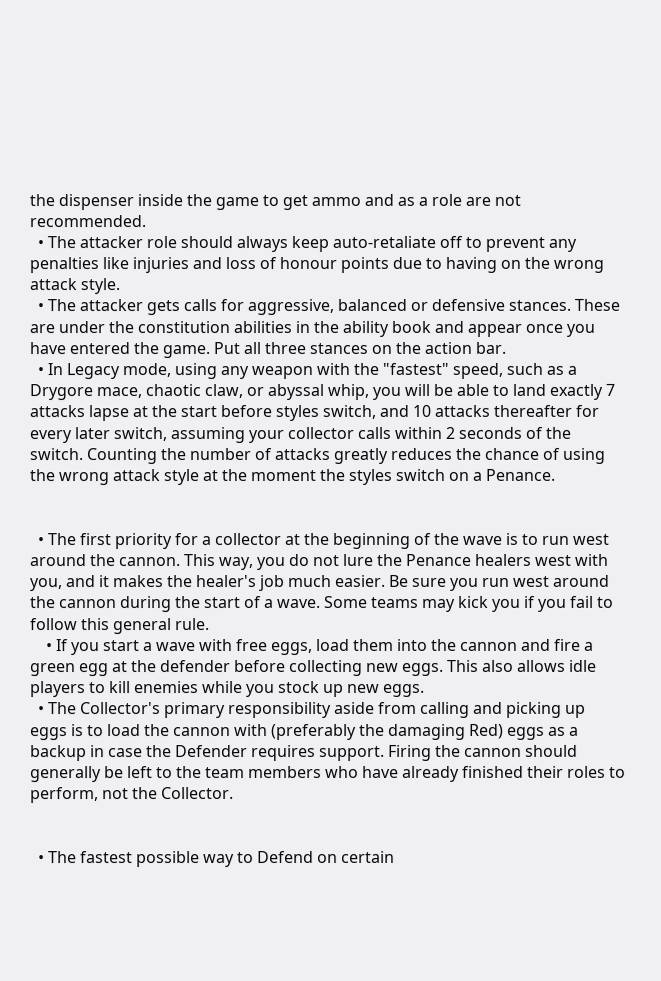the dispenser inside the game to get ammo and as a role are not recommended.
  • The attacker role should always keep auto-retaliate off to prevent any penalties like injuries and loss of honour points due to having on the wrong attack style.
  • The attacker gets calls for aggressive, balanced or defensive stances. These are under the constitution abilities in the ability book and appear once you have entered the game. Put all three stances on the action bar.
  • In Legacy mode, using any weapon with the "fastest" speed, such as a Drygore mace, chaotic claw, or abyssal whip, you will be able to land exactly 7 attacks lapse at the start before styles switch, and 10 attacks thereafter for every later switch, assuming your collector calls within 2 seconds of the switch. Counting the number of attacks greatly reduces the chance of using the wrong attack style at the moment the styles switch on a Penance.


  • The first priority for a collector at the beginning of the wave is to run west around the cannon. This way, you do not lure the Penance healers west with you, and it makes the healer's job much easier. Be sure you run west around the cannon during the start of a wave. Some teams may kick you if you fail to follow this general rule.
    • If you start a wave with free eggs, load them into the cannon and fire a green egg at the defender before collecting new eggs. This also allows idle players to kill enemies while you stock up new eggs.
  • The Collector's primary responsibility aside from calling and picking up eggs is to load the cannon with (preferably the damaging Red) eggs as a backup in case the Defender requires support. Firing the cannon should generally be left to the team members who have already finished their roles to perform, not the Collector.


  • The fastest possible way to Defend on certain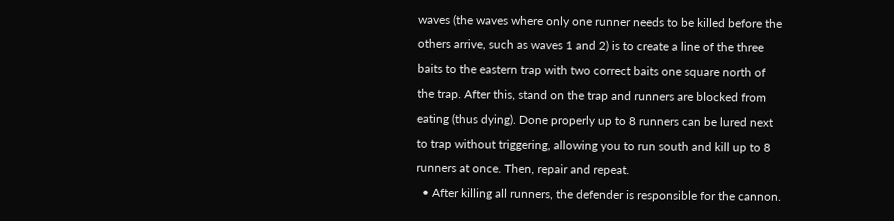waves (the waves where only one runner needs to be killed before the others arrive, such as waves 1 and 2) is to create a line of the three baits to the eastern trap with two correct baits one square north of the trap. After this, stand on the trap and runners are blocked from eating (thus dying). Done properly up to 8 runners can be lured next to trap without triggering, allowing you to run south and kill up to 8 runners at once. Then, repair and repeat.
  • After killing all runners, the defender is responsible for the cannon.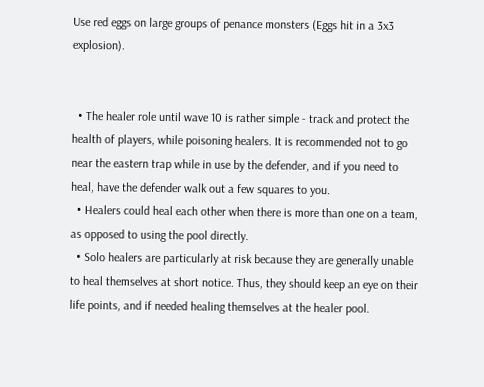Use red eggs on large groups of penance monsters (Eggs hit in a 3x3 explosion).


  • The healer role until wave 10 is rather simple - track and protect the health of players, while poisoning healers. It is recommended not to go near the eastern trap while in use by the defender, and if you need to heal, have the defender walk out a few squares to you.
  • Healers could heal each other when there is more than one on a team, as opposed to using the pool directly.
  • Solo healers are particularly at risk because they are generally unable to heal themselves at short notice. Thus, they should keep an eye on their life points, and if needed healing themselves at the healer pool.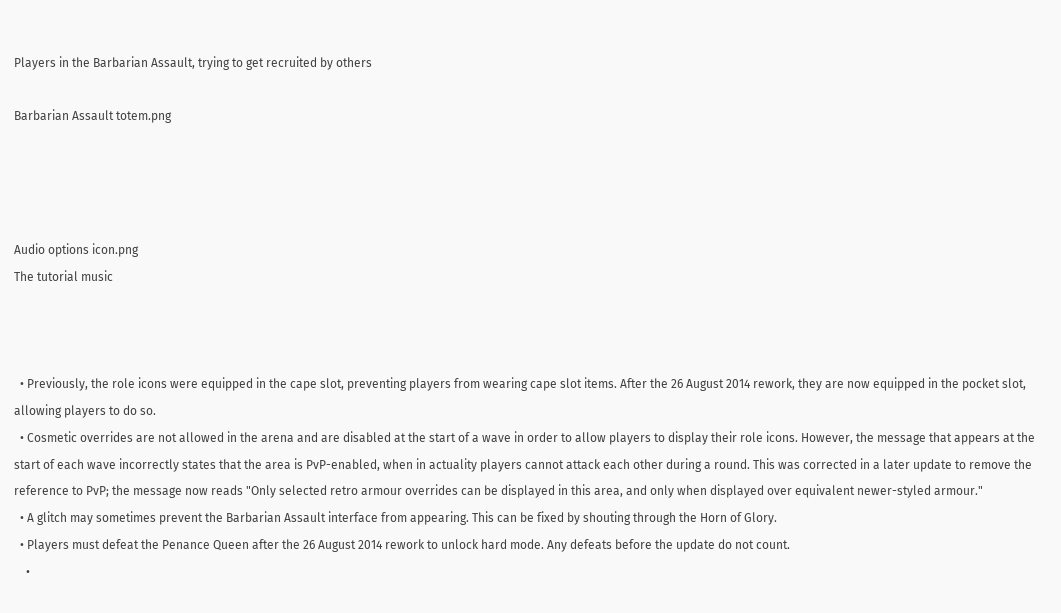Players in the Barbarian Assault, trying to get recruited by others

Barbarian Assault totem.png




Audio options icon.png
The tutorial music



  • Previously, the role icons were equipped in the cape slot, preventing players from wearing cape slot items. After the 26 August 2014 rework, they are now equipped in the pocket slot, allowing players to do so.
  • Cosmetic overrides are not allowed in the arena and are disabled at the start of a wave in order to allow players to display their role icons. However, the message that appears at the start of each wave incorrectly states that the area is PvP-enabled, when in actuality players cannot attack each other during a round. This was corrected in a later update to remove the reference to PvP; the message now reads "Only selected retro armour overrides can be displayed in this area, and only when displayed over equivalent newer-styled armour."
  • A glitch may sometimes prevent the Barbarian Assault interface from appearing. This can be fixed by shouting through the Horn of Glory.
  • Players must defeat the Penance Queen after the 26 August 2014 rework to unlock hard mode. Any defeats before the update do not count.
    •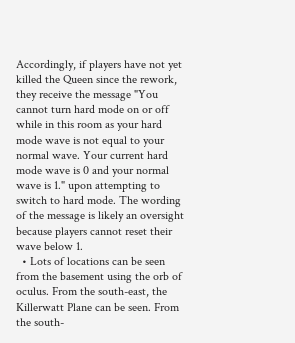Accordingly, if players have not yet killed the Queen since the rework, they receive the message "You cannot turn hard mode on or off while in this room as your hard mode wave is not equal to your normal wave. Your current hard mode wave is 0 and your normal wave is 1." upon attempting to switch to hard mode. The wording of the message is likely an oversight because players cannot reset their wave below 1.
  • Lots of locations can be seen from the basement using the orb of oculus. From the south-east, the Killerwatt Plane can be seen. From the south-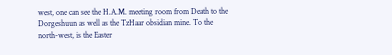west, one can see the H.A.M. meeting room from Death to the Dorgeshuun as well as the TzHaar obsidian mine. To the north-west, is the Easter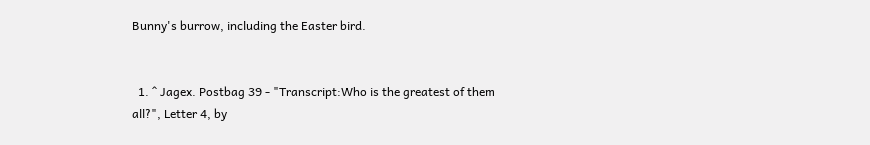Bunny's burrow, including the Easter bird.


  1. ^ Jagex. Postbag 39 - "Transcript:Who is the greatest of them all?", Letter 4, by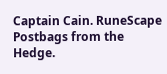Captain Cain. RuneScape Postbags from the Hedge.